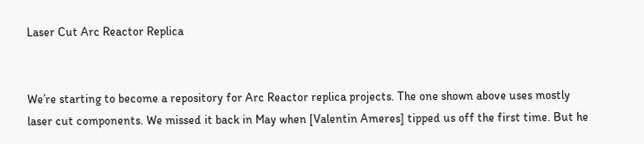Laser Cut Arc Reactor Replica


We’re starting to become a repository for Arc Reactor replica projects. The one shown above uses mostly laser cut components. We missed it back in May when [Valentin Ameres] tipped us off the first time. But he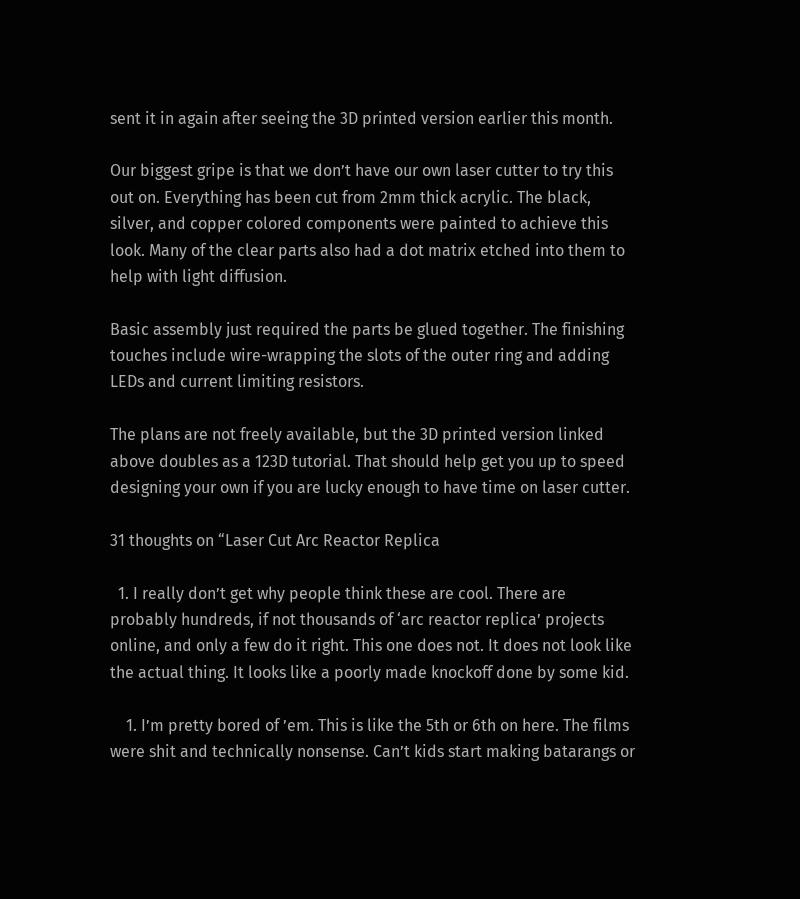sent it in again after seeing the 3D printed version earlier this month.

Our biggest gripe is that we don’t have our own laser cutter to try this out on. Everything has been cut from 2mm thick acrylic. The black, silver, and copper colored components were painted to achieve this look. Many of the clear parts also had a dot matrix etched into them to help with light diffusion.

Basic assembly just required the parts be glued together. The finishing touches include wire-wrapping the slots of the outer ring and adding LEDs and current limiting resistors.

The plans are not freely available, but the 3D printed version linked above doubles as a 123D tutorial. That should help get you up to speed designing your own if you are lucky enough to have time on laser cutter.

31 thoughts on “Laser Cut Arc Reactor Replica

  1. I really don’t get why people think these are cool. There are probably hundreds, if not thousands of ‘arc reactor replica’ projects online, and only a few do it right. This one does not. It does not look like the actual thing. It looks like a poorly made knockoff done by some kid.

    1. I’m pretty bored of ’em. This is like the 5th or 6th on here. The films were shit and technically nonsense. Can’t kids start making batarangs or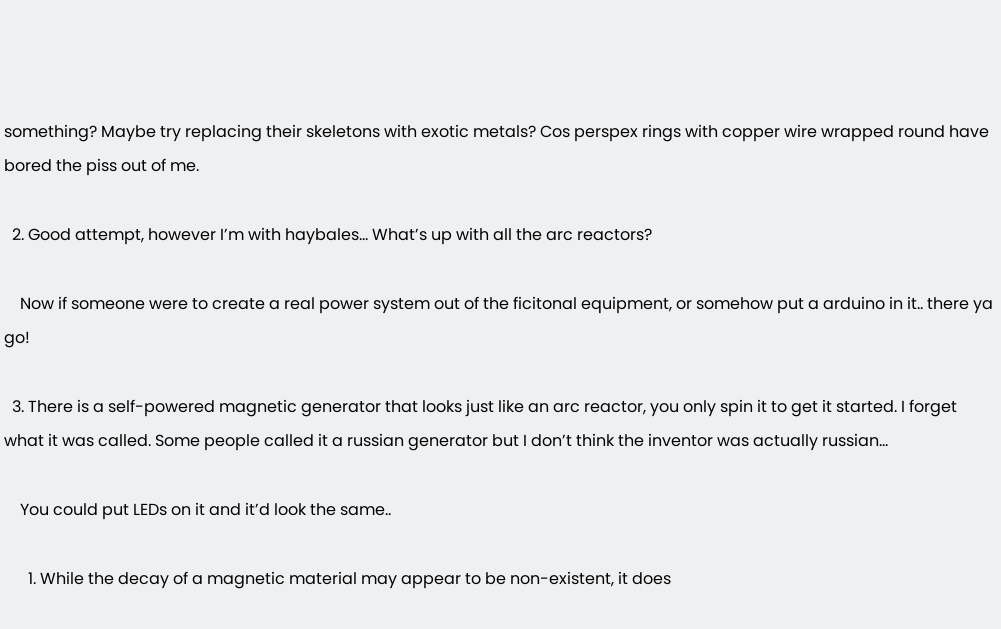something? Maybe try replacing their skeletons with exotic metals? Cos perspex rings with copper wire wrapped round have bored the piss out of me.

  2. Good attempt, however I’m with haybales… What’s up with all the arc reactors?

    Now if someone were to create a real power system out of the ficitonal equipment, or somehow put a arduino in it.. there ya go!

  3. There is a self-powered magnetic generator that looks just like an arc reactor, you only spin it to get it started. I forget what it was called. Some people called it a russian generator but I don’t think the inventor was actually russian…

    You could put LEDs on it and it’d look the same..

      1. While the decay of a magnetic material may appear to be non-existent, it does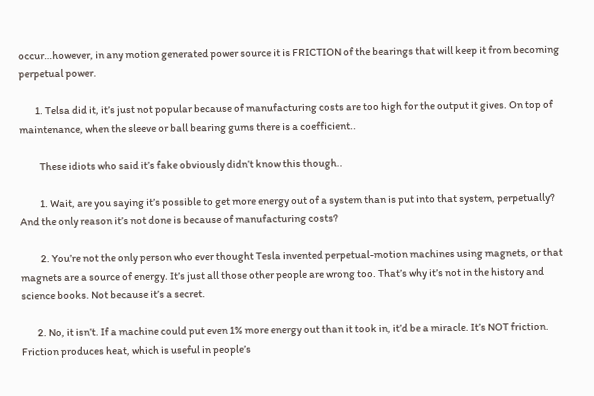occur…however, in any motion generated power source it is FRICTION of the bearings that will keep it from becoming perpetual power.

        1. Telsa did it, it’s just not popular because of manufacturing costs are too high for the output it gives. On top of maintenance, when the sleeve or ball bearing gums there is a coefficient..

          These idiots who said it’s fake obviously didn’t know this though..

          1. Wait, are you saying it’s possible to get more energy out of a system than is put into that system, perpetually? And the only reason it’s not done is because of manufacturing costs?

          2. You’re not the only person who ever thought Tesla invented perpetual-motion machines using magnets, or that magnets are a source of energy. It’s just all those other people are wrong too. That’s why it’s not in the history and science books. Not because it’s a secret.

        2. No, it isn’t. If a machine could put even 1% more energy out than it took in, it’d be a miracle. It’s NOT friction. Friction produces heat, which is useful in people’s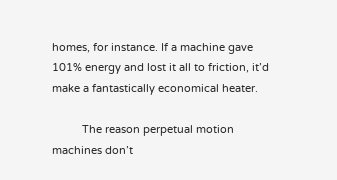homes, for instance. If a machine gave 101% energy and lost it all to friction, it’d make a fantastically economical heater.

          The reason perpetual motion machines don’t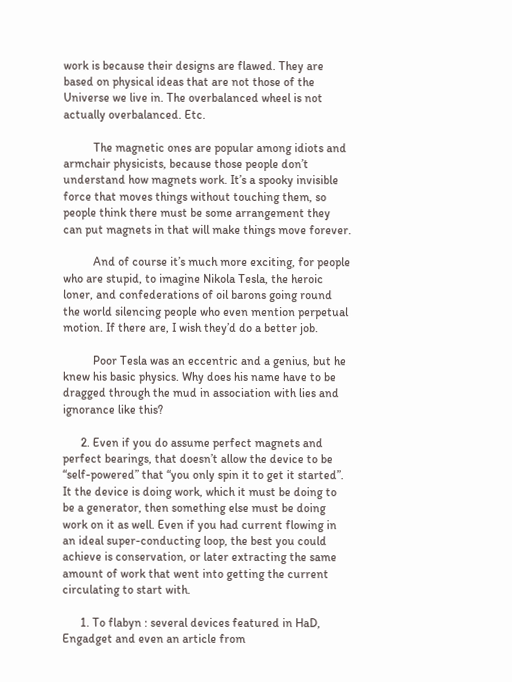work is because their designs are flawed. They are based on physical ideas that are not those of the Universe we live in. The overbalanced wheel is not actually overbalanced. Etc.

          The magnetic ones are popular among idiots and armchair physicists, because those people don’t understand how magnets work. It’s a spooky invisible force that moves things without touching them, so people think there must be some arrangement they can put magnets in that will make things move forever.

          And of course it’s much more exciting, for people who are stupid, to imagine Nikola Tesla, the heroic loner, and confederations of oil barons going round the world silencing people who even mention perpetual motion. If there are, I wish they’d do a better job.

          Poor Tesla was an eccentric and a genius, but he knew his basic physics. Why does his name have to be dragged through the mud in association with lies and ignorance like this?

      2. Even if you do assume perfect magnets and perfect bearings, that doesn’t allow the device to be “self-powered” that “you only spin it to get it started”. It the device is doing work, which it must be doing to be a generator, then something else must be doing work on it as well. Even if you had current flowing in an ideal super-conducting loop, the best you could achieve is conservation, or later extracting the same amount of work that went into getting the current circulating to start with.

      1. To flabyn : several devices featured in HaD, Engadget and even an article from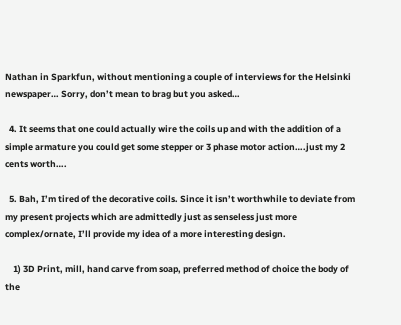Nathan in Sparkfun, without mentioning a couple of interviews for the Helsinki newspaper… Sorry, don’t mean to brag but you asked…

  4. It seems that one could actually wire the coils up and with the addition of a simple armature you could get some stepper or 3 phase motor action….just my 2 cents worth….

  5. Bah, I’m tired of the decorative coils. Since it isn’t worthwhile to deviate from my present projects which are admittedly just as senseless just more complex/ornate, I’ll provide my idea of a more interesting design.

    1) 3D Print, mill, hand carve from soap, preferred method of choice the body of the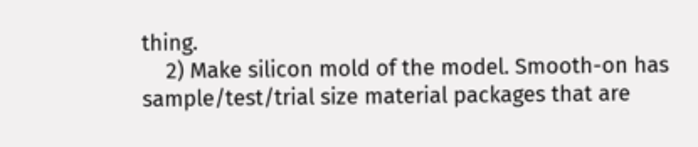thing.
    2) Make silicon mold of the model. Smooth-on has sample/test/trial size material packages that are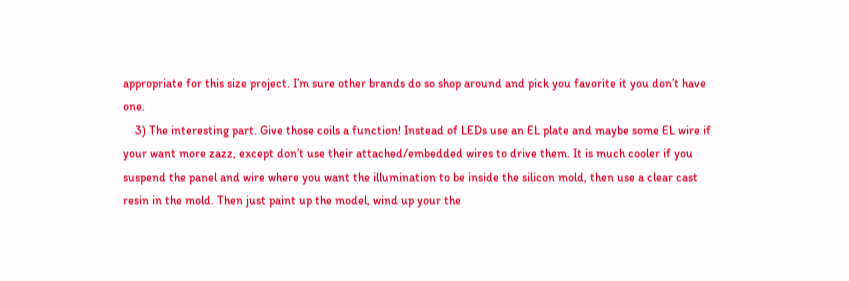appropriate for this size project. I’m sure other brands do so shop around and pick you favorite it you don’t have one.
    3) The interesting part. Give those coils a function! Instead of LEDs use an EL plate and maybe some EL wire if your want more zazz, except don’t use their attached/embedded wires to drive them. It is much cooler if you suspend the panel and wire where you want the illumination to be inside the silicon mold, then use a clear cast resin in the mold. Then just paint up the model, wind up your the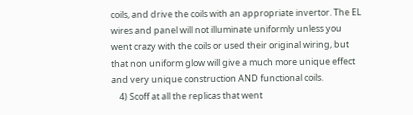coils, and drive the coils with an appropriate invertor. The EL wires and panel will not illuminate uniformly unless you went crazy with the coils or used their original wiring, but that non uniform glow will give a much more unique effect and very unique construction AND functional coils.
    4) Scoff at all the replicas that went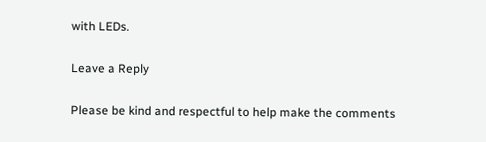with LEDs.

Leave a Reply

Please be kind and respectful to help make the comments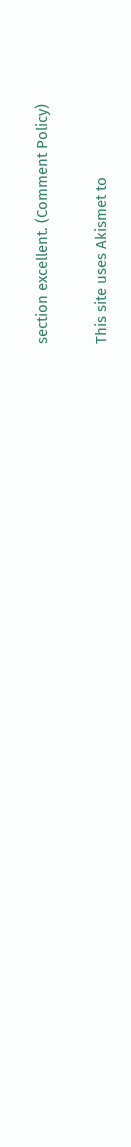section excellent. (Comment Policy)

This site uses Akismet to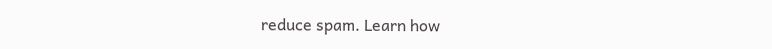reduce spam. Learn how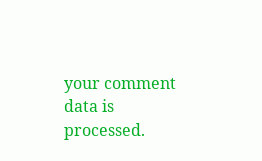your comment data is processed.